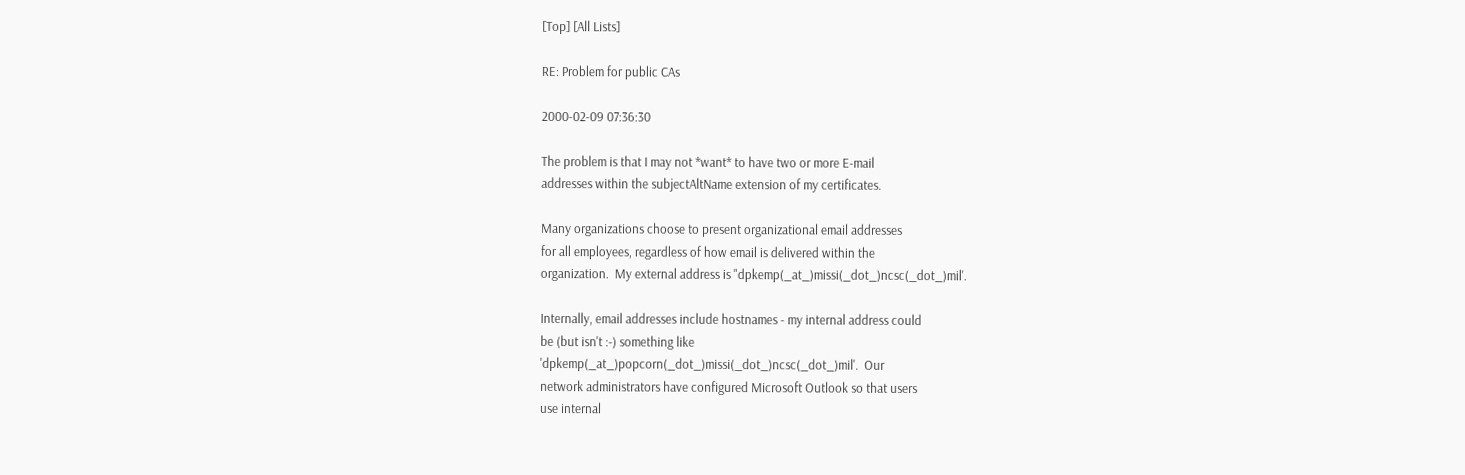[Top] [All Lists]

RE: Problem for public CAs

2000-02-09 07:36:30

The problem is that I may not *want* to have two or more E-mail
addresses within the subjectAltName extension of my certificates.

Many organizations choose to present organizational email addresses
for all employees, regardless of how email is delivered within the
organization.  My external address is "dpkemp(_at_)missi(_dot_)ncsc(_dot_)mil'.

Internally, email addresses include hostnames - my internal address could
be (but isn't :-) something like
'dpkemp(_at_)popcorn(_dot_)missi(_dot_)ncsc(_dot_)mil'.  Our
network administrators have configured Microsoft Outlook so that users
use internal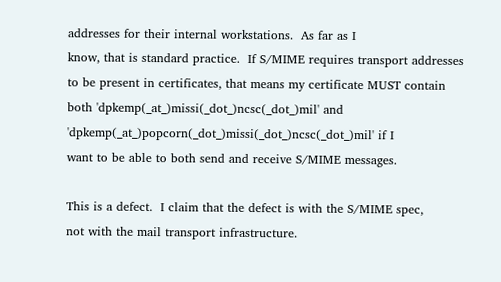addresses for their internal workstations.  As far as I
know, that is standard practice.  If S/MIME requires transport addresses
to be present in certificates, that means my certificate MUST contain
both 'dpkemp(_at_)missi(_dot_)ncsc(_dot_)mil' and
'dpkemp(_at_)popcorn(_dot_)missi(_dot_)ncsc(_dot_)mil' if I
want to be able to both send and receive S/MIME messages.

This is a defect.  I claim that the defect is with the S/MIME spec,
not with the mail transport infrastructure.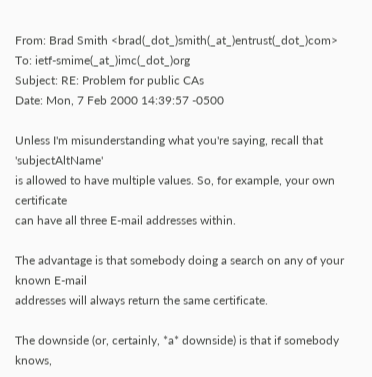From: Brad Smith <brad(_dot_)smith(_at_)entrust(_dot_)com>
To: ietf-smime(_at_)imc(_dot_)org
Subject: RE: Problem for public CAs
Date: Mon, 7 Feb 2000 14:39:57 -0500

Unless I'm misunderstanding what you're saying, recall that 'subjectAltName'
is allowed to have multiple values. So, for example, your own certificate
can have all three E-mail addresses within.

The advantage is that somebody doing a search on any of your known E-mail
addresses will always return the same certificate.

The downside (or, certainly, *a* downside) is that if somebody knows,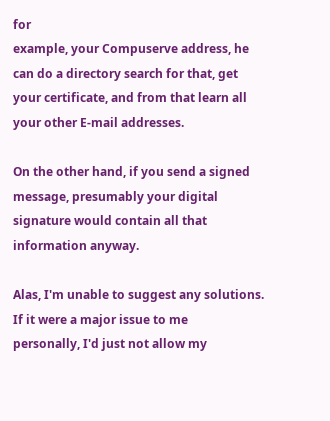for
example, your Compuserve address, he can do a directory search for that, get
your certificate, and from that learn all your other E-mail addresses.

On the other hand, if you send a signed message, presumably your digital
signature would contain all that information anyway.

Alas, I'm unable to suggest any solutions. If it were a major issue to me
personally, I'd just not allow my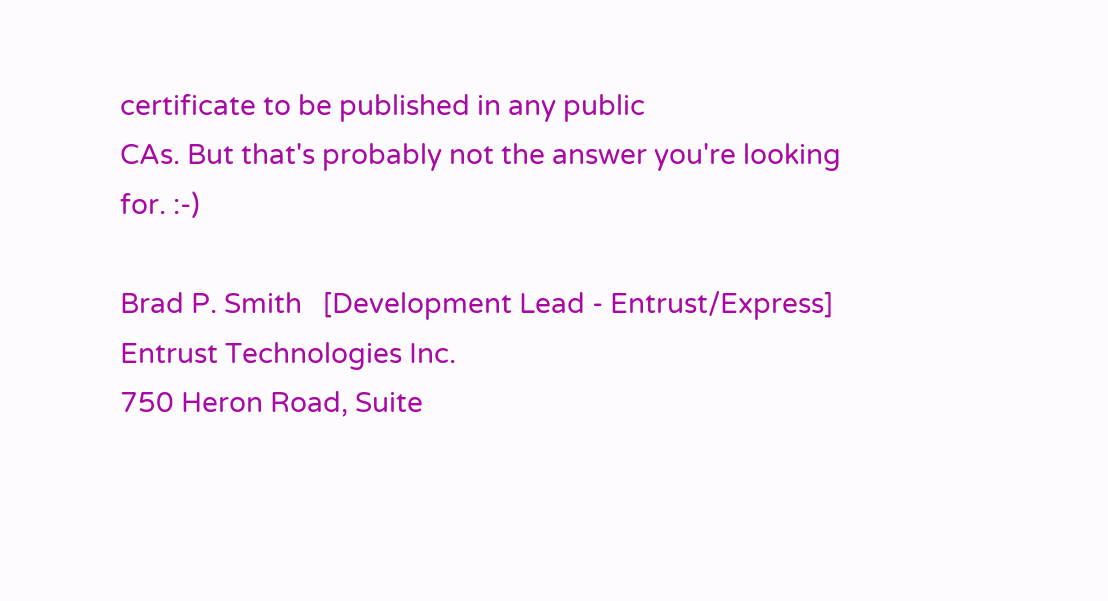certificate to be published in any public
CAs. But that's probably not the answer you're looking for. :-)

Brad P. Smith   [Development Lead - Entrust/Express]
Entrust Technologies Inc.
750 Heron Road, Suite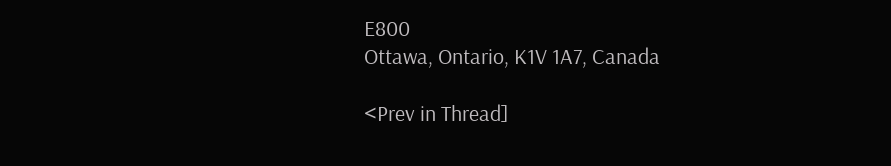E800
Ottawa, Ontario, K1V 1A7, Canada

<Prev in Thread]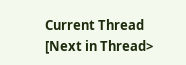Current Thread [Next in Thread>